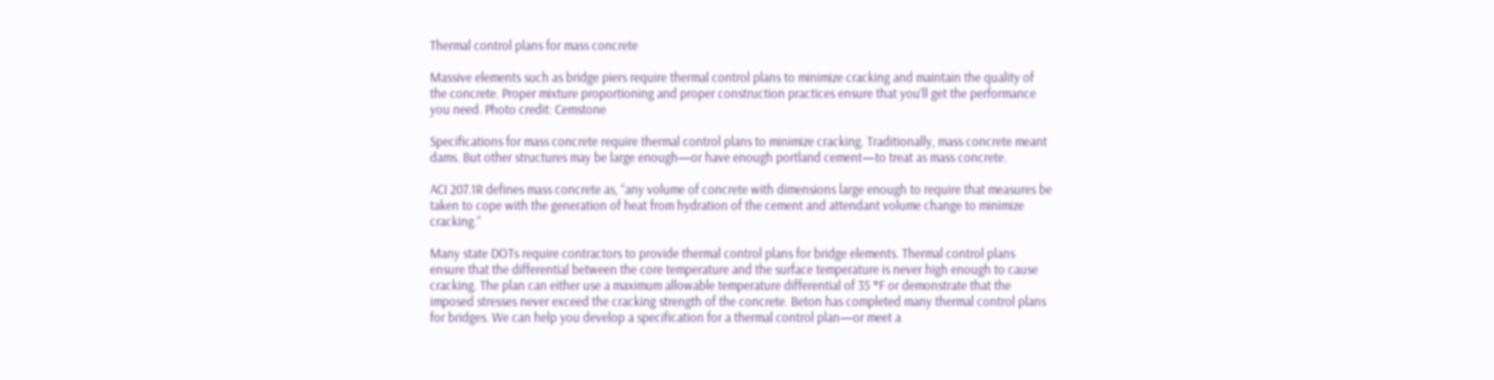Thermal control plans for mass concrete

Massive elements such as bridge piers require thermal control plans to minimize cracking and maintain the quality of the concrete. Proper mixture proportioning and proper construction practices ensure that you’ll get the performance you need. Photo credit: Cemstone

Specifications for mass concrete require thermal control plans to minimize cracking. Traditionally, mass concrete meant dams. But other structures may be large enough—or have enough portland cement—to treat as mass concrete.

ACI 207.1R defines mass concrete as, “any volume of concrete with dimensions large enough to require that measures be taken to cope with the generation of heat from hydration of the cement and attendant volume change to minimize cracking.”

Many state DOTs require contractors to provide thermal control plans for bridge elements. Thermal control plans ensure that the differential between the core temperature and the surface temperature is never high enough to cause cracking. The plan can either use a maximum allowable temperature differential of 35 °F or demonstrate that the imposed stresses never exceed the cracking strength of the concrete. Beton has completed many thermal control plans for bridges. We can help you develop a specification for a thermal control plan—or meet a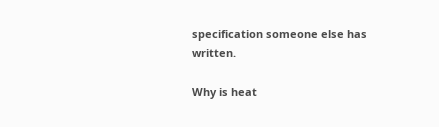specification someone else has written.

Why is heat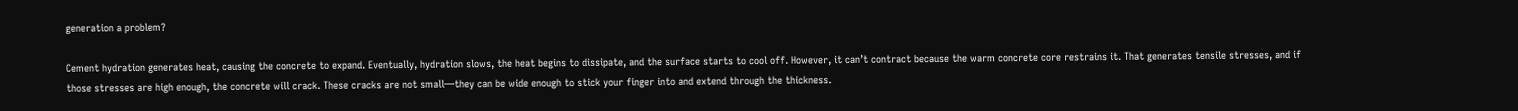generation a problem?

Cement hydration generates heat, causing the concrete to expand. Eventually, hydration slows, the heat begins to dissipate, and the surface starts to cool off. However, it can’t contract because the warm concrete core restrains it. That generates tensile stresses, and if those stresses are high enough, the concrete will crack. These cracks are not small—they can be wide enough to stick your finger into and extend through the thickness.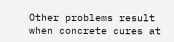Other problems result when concrete cures at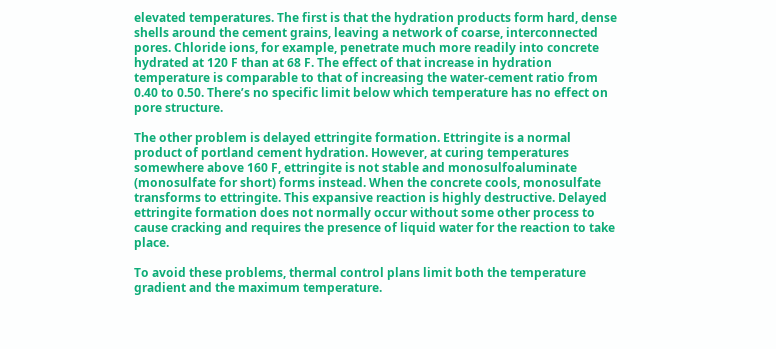elevated temperatures. The first is that the hydration products form hard, dense shells around the cement grains, leaving a network of coarse, interconnected pores. Chloride ions, for example, penetrate much more readily into concrete hydrated at 120 F than at 68 F. The effect of that increase in hydration temperature is comparable to that of increasing the water-cement ratio from 0.40 to 0.50. There’s no specific limit below which temperature has no effect on pore structure.

The other problem is delayed ettringite formation. Ettringite is a normal product of portland cement hydration. However, at curing temperatures somewhere above 160 F, ettringite is not stable and monosulfoaluminate (monosulfate for short) forms instead. When the concrete cools, monosulfate transforms to ettringite. This expansive reaction is highly destructive. Delayed ettringite formation does not normally occur without some other process to cause cracking and requires the presence of liquid water for the reaction to take place.

To avoid these problems, thermal control plans limit both the temperature gradient and the maximum temperature.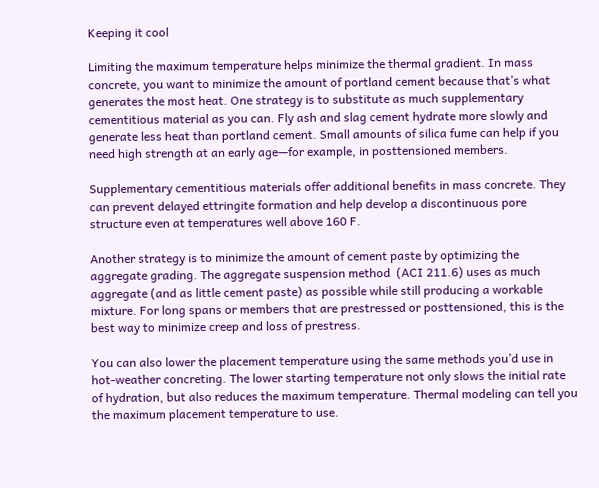Keeping it cool

Limiting the maximum temperature helps minimize the thermal gradient. In mass concrete, you want to minimize the amount of portland cement because that’s what generates the most heat. One strategy is to substitute as much supplementary cementitious material as you can. Fly ash and slag cement hydrate more slowly and generate less heat than portland cement. Small amounts of silica fume can help if you need high strength at an early age—for example, in posttensioned members.

Supplementary cementitious materials offer additional benefits in mass concrete. They can prevent delayed ettringite formation and help develop a discontinuous pore structure even at temperatures well above 160 F.

Another strategy is to minimize the amount of cement paste by optimizing the aggregate grading. The aggregate suspension method  (ACI 211.6) uses as much aggregate (and as little cement paste) as possible while still producing a workable mixture. For long spans or members that are prestressed or posttensioned, this is the best way to minimize creep and loss of prestress.

You can also lower the placement temperature using the same methods you’d use in hot-weather concreting. The lower starting temperature not only slows the initial rate of hydration, but also reduces the maximum temperature. Thermal modeling can tell you the maximum placement temperature to use.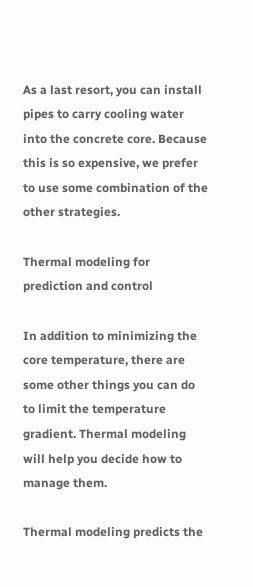As a last resort, you can install pipes to carry cooling water into the concrete core. Because this is so expensive, we prefer to use some combination of the other strategies.

Thermal modeling for prediction and control

In addition to minimizing the core temperature, there are some other things you can do to limit the temperature gradient. Thermal modeling will help you decide how to manage them.

Thermal modeling predicts the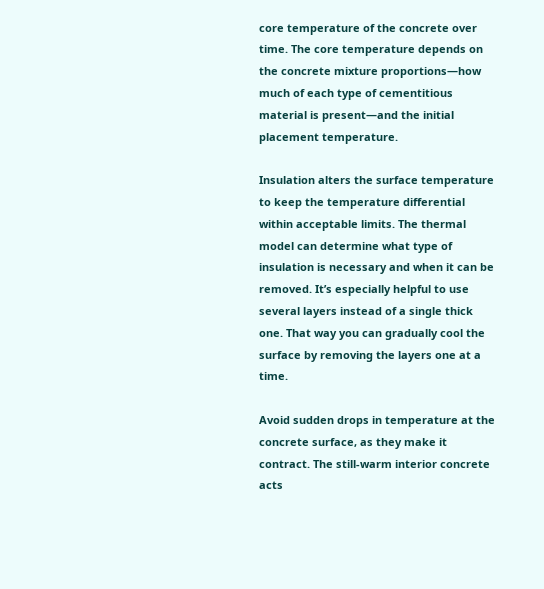core temperature of the concrete over time. The core temperature depends on the concrete mixture proportions—how much of each type of cementitious material is present—and the initial placement temperature.

Insulation alters the surface temperature to keep the temperature differential within acceptable limits. The thermal model can determine what type of insulation is necessary and when it can be removed. It’s especially helpful to use several layers instead of a single thick one. That way you can gradually cool the surface by removing the layers one at a time.

Avoid sudden drops in temperature at the concrete surface, as they make it contract. The still-warm interior concrete acts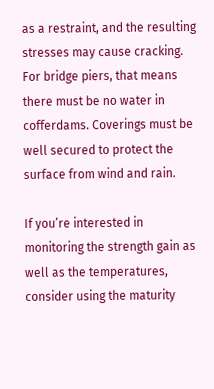as a restraint, and the resulting stresses may cause cracking. For bridge piers, that means there must be no water in cofferdams. Coverings must be well secured to protect the surface from wind and rain.

If you’re interested in monitoring the strength gain as well as the temperatures, consider using the maturity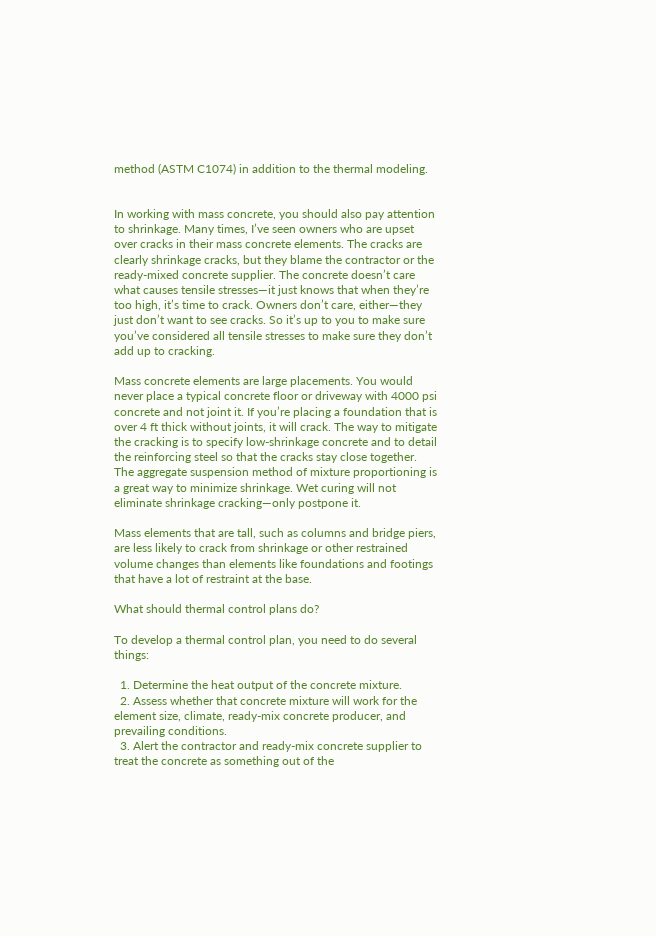method (ASTM C1074) in addition to the thermal modeling.


In working with mass concrete, you should also pay attention to shrinkage. Many times, I’ve seen owners who are upset over cracks in their mass concrete elements. The cracks are clearly shrinkage cracks, but they blame the contractor or the ready-mixed concrete supplier. The concrete doesn’t care what causes tensile stresses—it just knows that when they’re too high, it’s time to crack. Owners don’t care, either—they just don’t want to see cracks. So it’s up to you to make sure you’ve considered all tensile stresses to make sure they don’t add up to cracking.

Mass concrete elements are large placements. You would never place a typical concrete floor or driveway with 4000 psi concrete and not joint it. If you’re placing a foundation that is over 4 ft thick without joints, it will crack. The way to mitigate the cracking is to specify low-shrinkage concrete and to detail the reinforcing steel so that the cracks stay close together. The aggregate suspension method of mixture proportioning is a great way to minimize shrinkage. Wet curing will not eliminate shrinkage cracking—only postpone it.

Mass elements that are tall, such as columns and bridge piers, are less likely to crack from shrinkage or other restrained volume changes than elements like foundations and footings that have a lot of restraint at the base.

What should thermal control plans do?

To develop a thermal control plan, you need to do several things:

  1. Determine the heat output of the concrete mixture.
  2. Assess whether that concrete mixture will work for the element size, climate, ready-mix concrete producer, and prevailing conditions.
  3. Alert the contractor and ready-mix concrete supplier to treat the concrete as something out of the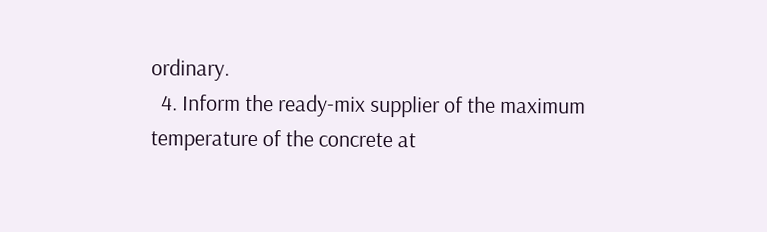ordinary.
  4. Inform the ready-mix supplier of the maximum temperature of the concrete at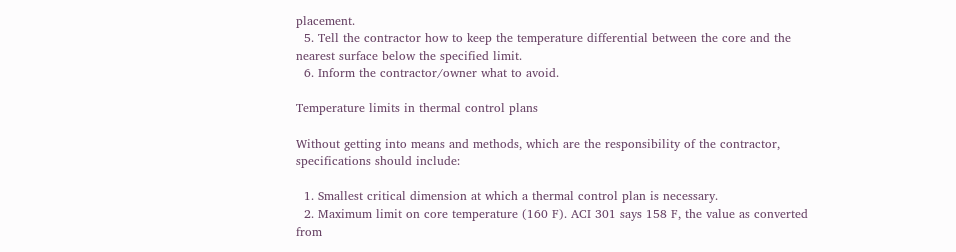placement.
  5. Tell the contractor how to keep the temperature differential between the core and the nearest surface below the specified limit.
  6. Inform the contractor/owner what to avoid.

Temperature limits in thermal control plans

Without getting into means and methods, which are the responsibility of the contractor, specifications should include:

  1. Smallest critical dimension at which a thermal control plan is necessary.
  2. Maximum limit on core temperature (160 F). ACI 301 says 158 F, the value as converted from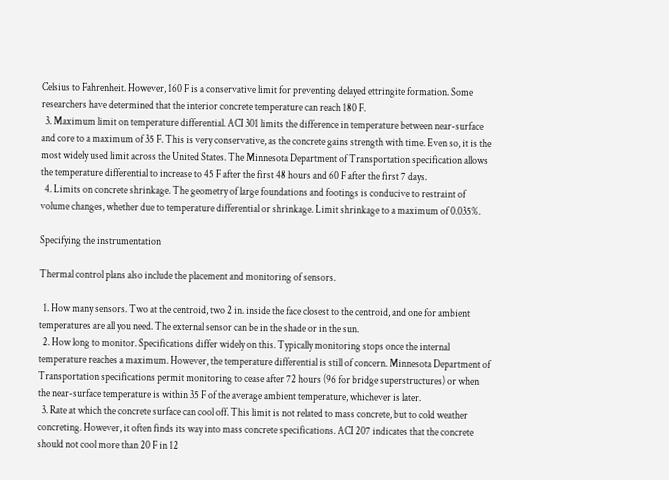Celsius to Fahrenheit. However, 160 F is a conservative limit for preventing delayed ettringite formation. Some researchers have determined that the interior concrete temperature can reach 180 F.
  3. Maximum limit on temperature differential. ACI 301 limits the difference in temperature between near-surface and core to a maximum of 35 F. This is very conservative, as the concrete gains strength with time. Even so, it is the most widely used limit across the United States. The Minnesota Department of Transportation specification allows the temperature differential to increase to 45 F after the first 48 hours and 60 F after the first 7 days.
  4. Limits on concrete shrinkage. The geometry of large foundations and footings is conducive to restraint of volume changes, whether due to temperature differential or shrinkage. Limit shrinkage to a maximum of 0.035%.

Specifying the instrumentation

Thermal control plans also include the placement and monitoring of sensors.

  1. How many sensors. Two at the centroid, two 2 in. inside the face closest to the centroid, and one for ambient temperatures are all you need. The external sensor can be in the shade or in the sun.
  2. How long to monitor. Specifications differ widely on this. Typically monitoring stops once the internal temperature reaches a maximum. However, the temperature differential is still of concern. Minnesota Department of Transportation specifications permit monitoring to cease after 72 hours (96 for bridge superstructures) or when the near-surface temperature is within 35 F of the average ambient temperature, whichever is later.
  3. Rate at which the concrete surface can cool off. This limit is not related to mass concrete, but to cold weather concreting. However, it often finds its way into mass concrete specifications. ACI 207 indicates that the concrete should not cool more than 20 F in 12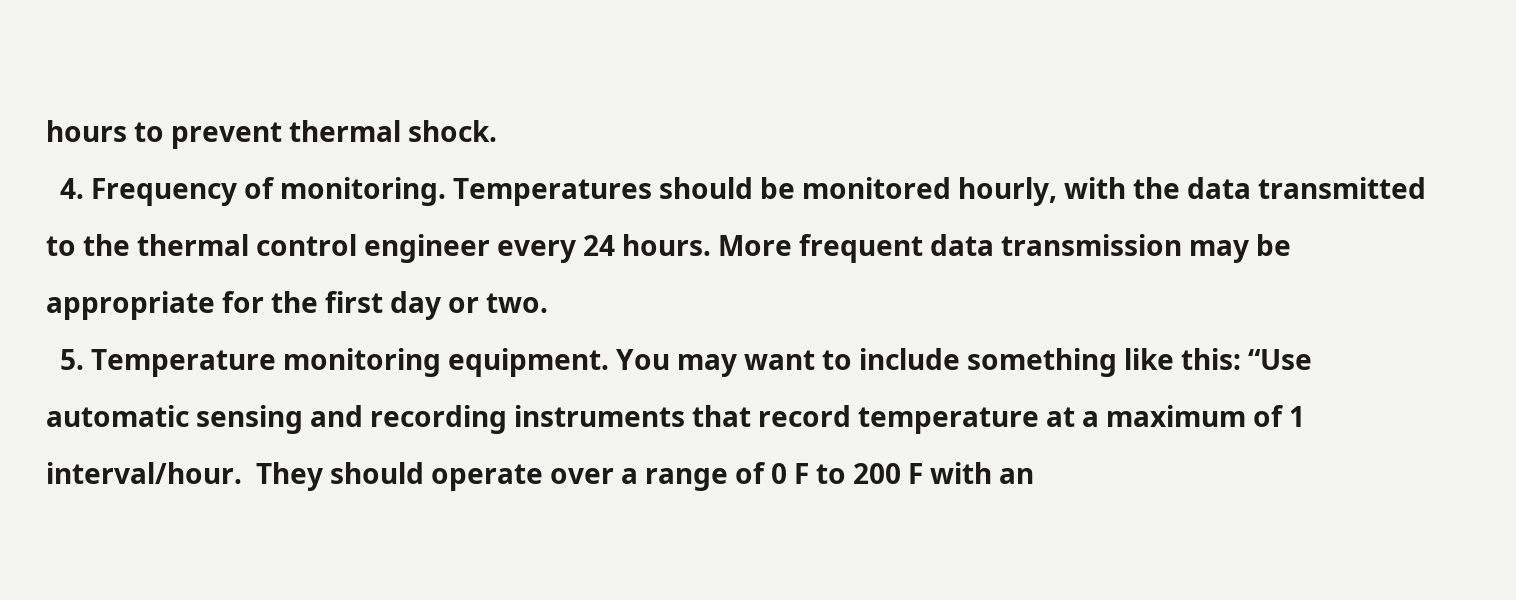hours to prevent thermal shock.
  4. Frequency of monitoring. Temperatures should be monitored hourly, with the data transmitted to the thermal control engineer every 24 hours. More frequent data transmission may be appropriate for the first day or two.
  5. Temperature monitoring equipment. You may want to include something like this: “Use automatic sensing and recording instruments that record temperature at a maximum of 1 interval/hour.  They should operate over a range of 0 F to 200 F with an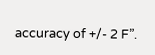accuracy of +/- 2 F”.